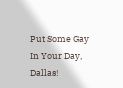Put Some Gay In Your Day, Dallas!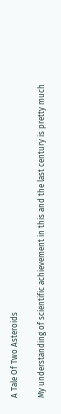A Tale Of Two Asteroids

My understanding of scientific achievement in this and the last century is pretty much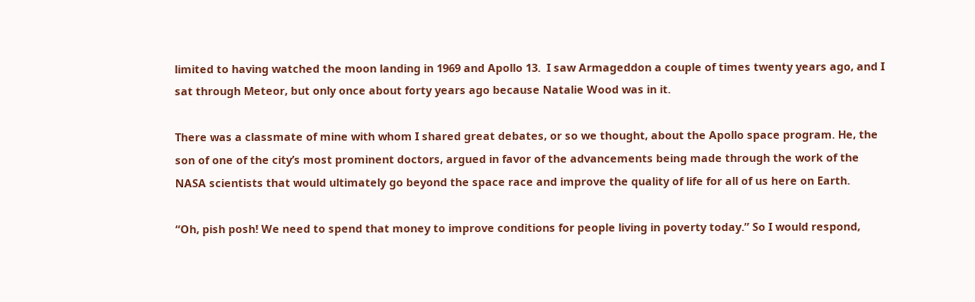limited to having watched the moon landing in 1969 and Apollo 13.  I saw Armageddon a couple of times twenty years ago, and I sat through Meteor, but only once about forty years ago because Natalie Wood was in it.

There was a classmate of mine with whom I shared great debates, or so we thought, about the Apollo space program. He, the son of one of the city’s most prominent doctors, argued in favor of the advancements being made through the work of the NASA scientists that would ultimately go beyond the space race and improve the quality of life for all of us here on Earth.

“Oh, pish posh! We need to spend that money to improve conditions for people living in poverty today.” So I would respond,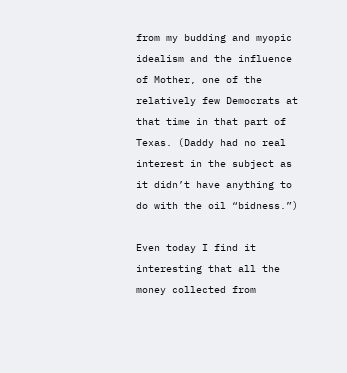from my budding and myopic idealism and the influence of Mother, one of the relatively few Democrats at that time in that part of Texas. (Daddy had no real interest in the subject as it didn’t have anything to do with the oil “bidness.”)

Even today I find it interesting that all the money collected from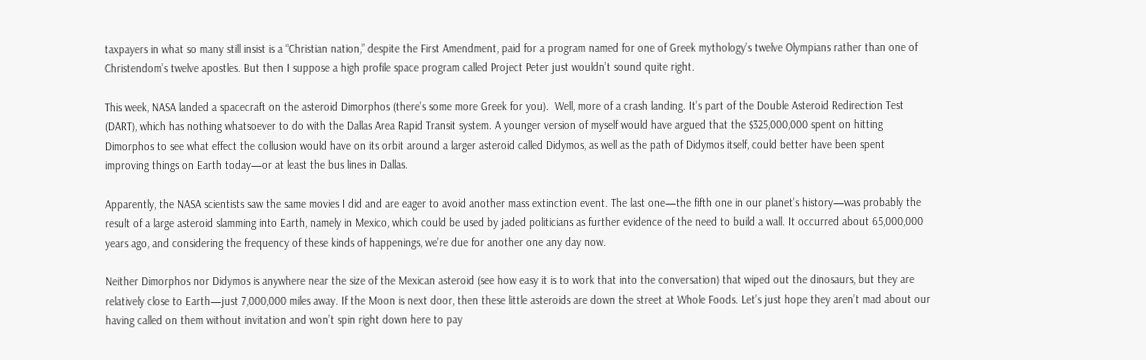taxpayers in what so many still insist is a “Christian nation,” despite the First Amendment, paid for a program named for one of Greek mythology’s twelve Olympians rather than one of Christendom’s twelve apostles. But then I suppose a high profile space program called Project Peter just wouldn’t sound quite right.

This week, NASA landed a spacecraft on the asteroid Dimorphos (there’s some more Greek for you).  Well, more of a crash landing. It’s part of the Double Asteroid Redirection Test (DART), which has nothing whatsoever to do with the Dallas Area Rapid Transit system. A younger version of myself would have argued that the $325,000,000 spent on hitting Dimorphos to see what effect the collusion would have on its orbit around a larger asteroid called Didymos, as well as the path of Didymos itself, could better have been spent improving things on Earth today—or at least the bus lines in Dallas.

Apparently, the NASA scientists saw the same movies I did and are eager to avoid another mass extinction event. The last one—the fifth one in our planet’s history—was probably the result of a large asteroid slamming into Earth, namely in Mexico, which could be used by jaded politicians as further evidence of the need to build a wall. It occurred about 65,000,000 years ago, and considering the frequency of these kinds of happenings, we’re due for another one any day now.

Neither Dimorphos nor Didymos is anywhere near the size of the Mexican asteroid (see how easy it is to work that into the conversation) that wiped out the dinosaurs, but they are relatively close to Earth—just 7,000,000 miles away. If the Moon is next door, then these little asteroids are down the street at Whole Foods. Let’s just hope they aren’t mad about our having called on them without invitation and won’t spin right down here to pay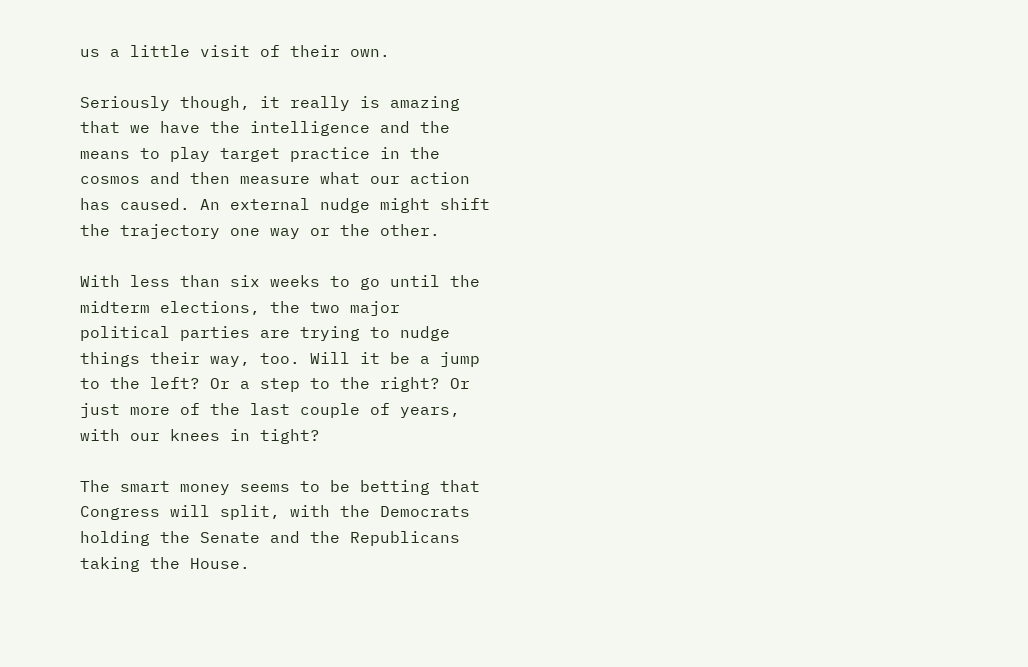us a little visit of their own.

Seriously though, it really is amazing that we have the intelligence and the means to play target practice in the cosmos and then measure what our action has caused. An external nudge might shift the trajectory one way or the other.

With less than six weeks to go until the midterm elections, the two major political parties are trying to nudge things their way, too. Will it be a jump to the left? Or a step to the right? Or just more of the last couple of years, with our knees in tight?

The smart money seems to be betting that Congress will split, with the Democrats holding the Senate and the Republicans taking the House.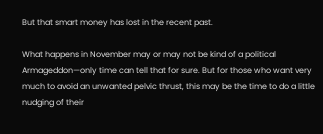But that smart money has lost in the recent past.

What happens in November may or may not be kind of a political Armageddon—only time can tell that for sure. But for those who want very much to avoid an unwanted pelvic thrust, this may be the time to do a little nudging of their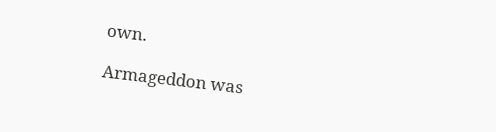own.

Armageddon was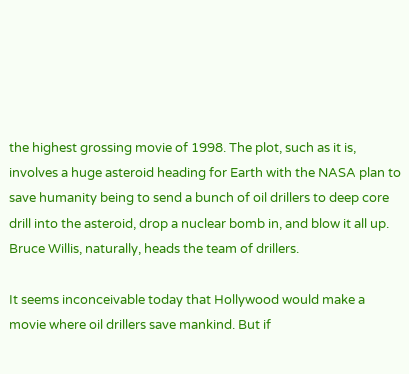the highest grossing movie of 1998. The plot, such as it is, involves a huge asteroid heading for Earth with the NASA plan to save humanity being to send a bunch of oil drillers to deep core drill into the asteroid, drop a nuclear bomb in, and blow it all up. Bruce Willis, naturally, heads the team of drillers.

It seems inconceivable today that Hollywood would make a movie where oil drillers save mankind. But if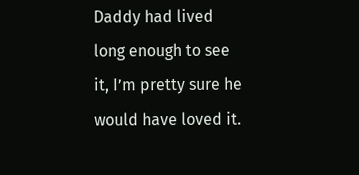Daddy had lived long enough to see it, I’m pretty sure he would have loved it.